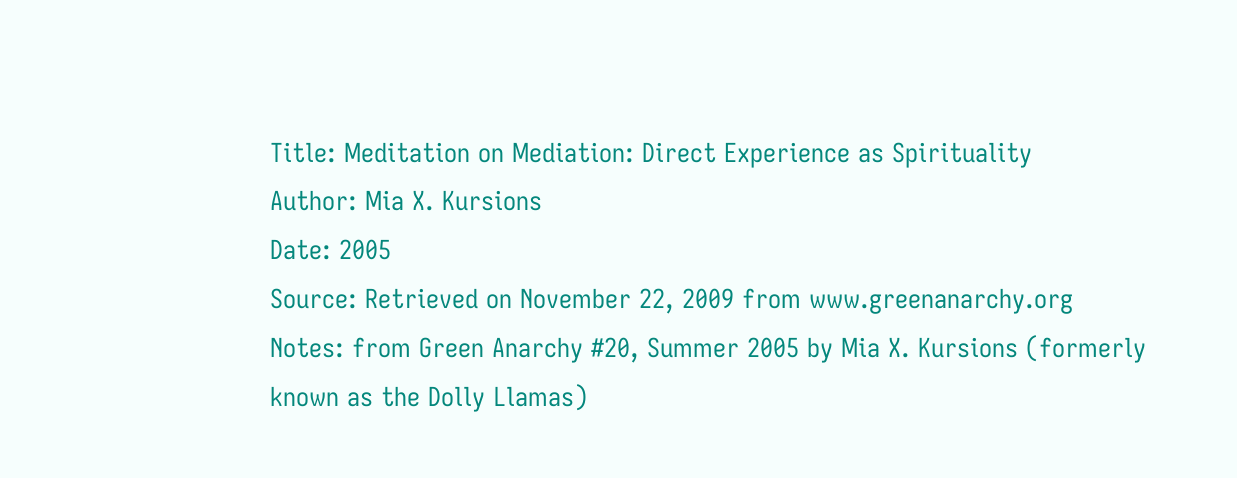Title: Meditation on Mediation: Direct Experience as Spirituality
Author: Mia X. Kursions
Date: 2005
Source: Retrieved on November 22, 2009 from www.greenanarchy.org
Notes: from Green Anarchy #20, Summer 2005 by Mia X. Kursions (formerly known as the Dolly Llamas)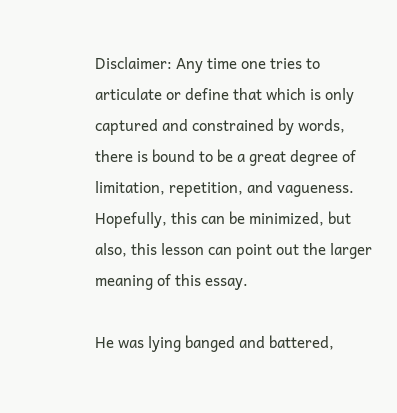Disclaimer: Any time one tries to articulate or define that which is only captured and constrained by words, there is bound to be a great degree of limitation, repetition, and vagueness. Hopefully, this can be minimized, but also, this lesson can point out the larger meaning of this essay.

He was lying banged and battered,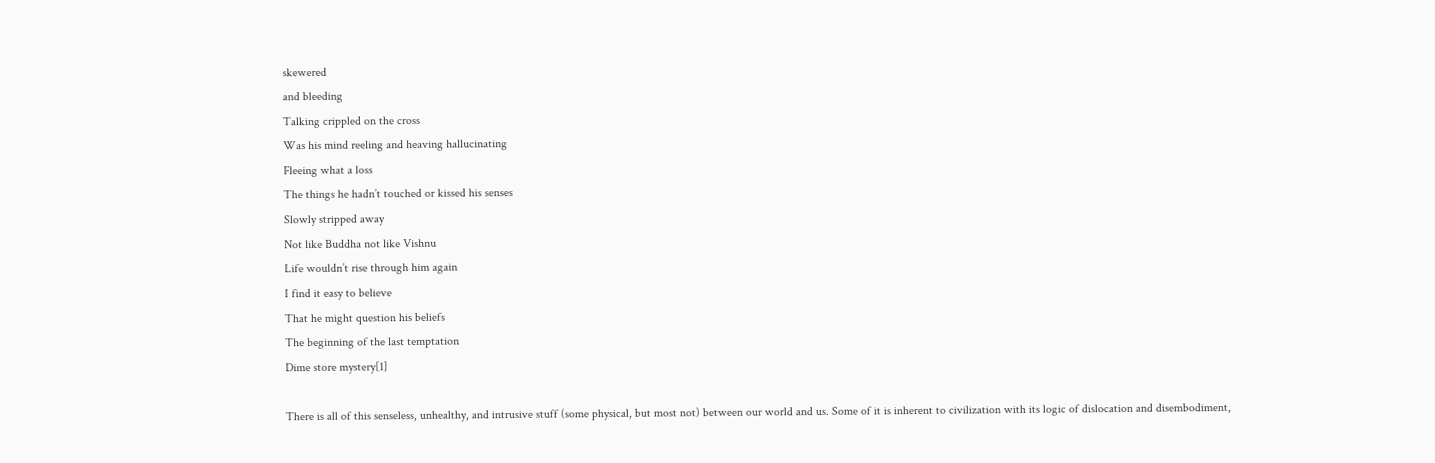skewered
and bleeding
Talking crippled on the cross
Was his mind reeling and heaving hallucinating
Fleeing what a loss
The things he hadn’t touched or kissed his senses
Slowly stripped away
Not like Buddha not like Vishnu
Life wouldn’t rise through him again
I find it easy to believe
That he might question his beliefs
The beginning of the last temptation
Dime store mystery[1]

There is all of this senseless, unhealthy, and intrusive stuff (some physical, but most not) between our world and us. Some of it is inherent to civilization with its logic of dislocation and disembodiment,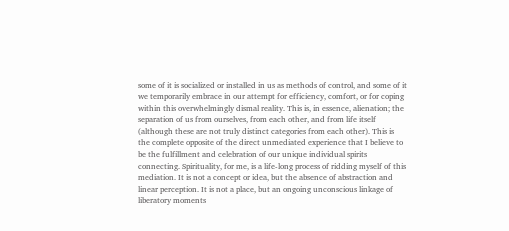some of it is socialized or installed in us as methods of control, and some of it we temporarily embrace in our attempt for efficiency, comfort, or for coping within this overwhelmingly dismal reality. This is, in essence, alienation; the separation of us from ourselves, from each other, and from life itself (although these are not truly distinct categories from each other). This is the complete opposite of the direct unmediated experience that I believe to be the fulfillment and celebration of our unique individual spirits connecting. Spirituality, for me, is a life-long process of ridding myself of this mediation. It is not a concept or idea, but the absence of abstraction and linear perception. It is not a place, but an ongoing unconscious linkage of liberatory moments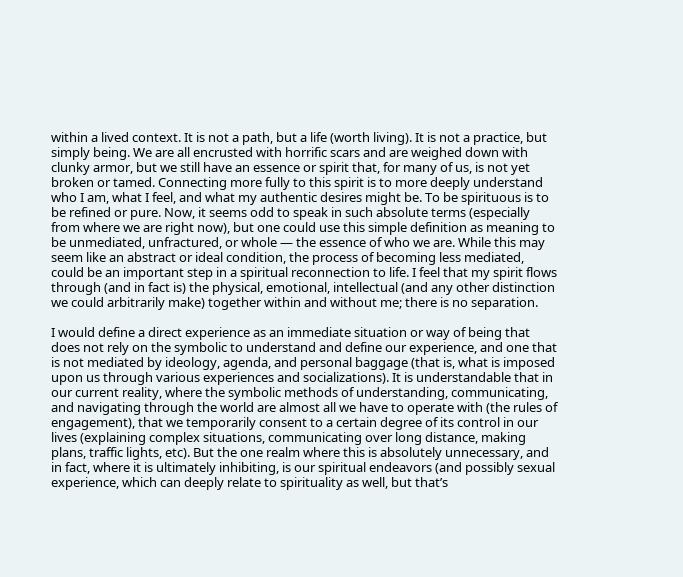within a lived context. It is not a path, but a life (worth living). It is not a practice, but simply being. We are all encrusted with horrific scars and are weighed down with clunky armor, but we still have an essence or spirit that, for many of us, is not yet broken or tamed. Connecting more fully to this spirit is to more deeply understand who I am, what I feel, and what my authentic desires might be. To be spirituous is to be refined or pure. Now, it seems odd to speak in such absolute terms (especially from where we are right now), but one could use this simple definition as meaning to be unmediated, unfractured, or whole — the essence of who we are. While this may seem like an abstract or ideal condition, the process of becoming less mediated, could be an important step in a spiritual reconnection to life. I feel that my spirit flows through (and in fact is) the physical, emotional, intellectual (and any other distinction we could arbitrarily make) together within and without me; there is no separation.

I would define a direct experience as an immediate situation or way of being that does not rely on the symbolic to understand and define our experience, and one that is not mediated by ideology, agenda, and personal baggage (that is, what is imposed upon us through various experiences and socializations). It is understandable that in our current reality, where the symbolic methods of understanding, communicating, and navigating through the world are almost all we have to operate with (the rules of engagement), that we temporarily consent to a certain degree of its control in our lives (explaining complex situations, communicating over long distance, making plans, traffic lights, etc). But the one realm where this is absolutely unnecessary, and in fact, where it is ultimately inhibiting, is our spiritual endeavors (and possibly sexual experience, which can deeply relate to spirituality as well, but that’s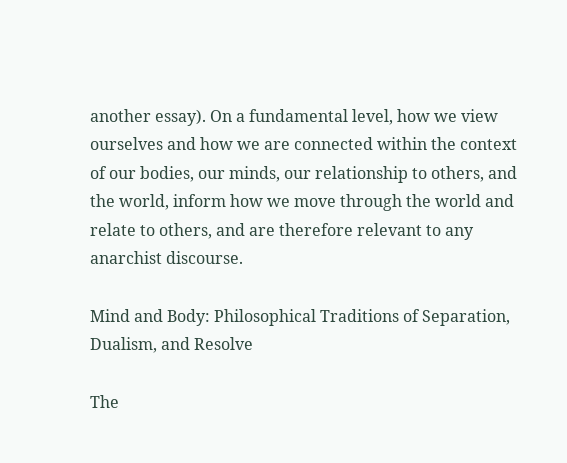another essay). On a fundamental level, how we view ourselves and how we are connected within the context of our bodies, our minds, our relationship to others, and the world, inform how we move through the world and relate to others, and are therefore relevant to any anarchist discourse.

Mind and Body: Philosophical Traditions of Separation, Dualism, and Resolve

The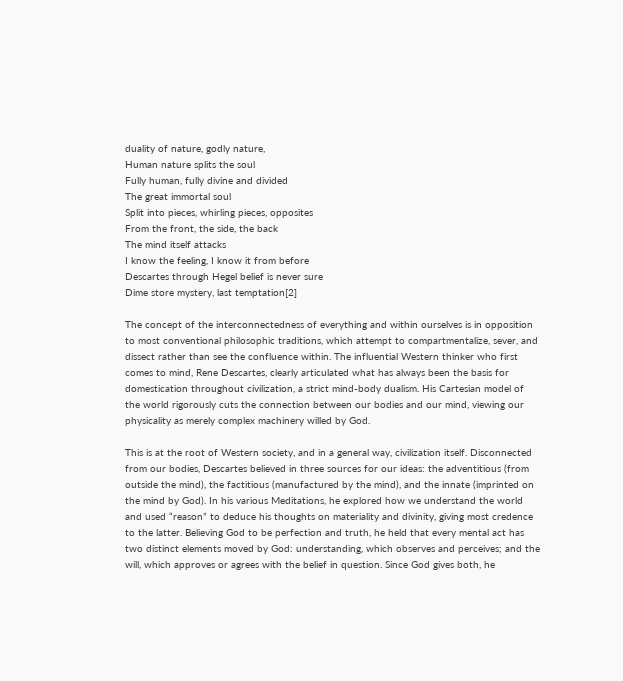duality of nature, godly nature,
Human nature splits the soul
Fully human, fully divine and divided
The great immortal soul
Split into pieces, whirling pieces, opposites
From the front, the side, the back
The mind itself attacks
I know the feeling, I know it from before
Descartes through Hegel belief is never sure
Dime store mystery, last temptation[2]

The concept of the interconnectedness of everything and within ourselves is in opposition to most conventional philosophic traditions, which attempt to compartmentalize, sever, and dissect rather than see the confluence within. The influential Western thinker who first comes to mind, Rene Descartes, clearly articulated what has always been the basis for domestication throughout civilization, a strict mind-body dualism. His Cartesian model of the world rigorously cuts the connection between our bodies and our mind, viewing our physicality as merely complex machinery willed by God.

This is at the root of Western society, and in a general way, civilization itself. Disconnected from our bodies, Descartes believed in three sources for our ideas: the adventitious (from outside the mind), the factitious (manufactured by the mind), and the innate (imprinted on the mind by God). In his various Meditations, he explored how we understand the world and used “reason” to deduce his thoughts on materiality and divinity, giving most credence to the latter. Believing God to be perfection and truth, he held that every mental act has two distinct elements moved by God: understanding, which observes and perceives; and the will, which approves or agrees with the belief in question. Since God gives both, he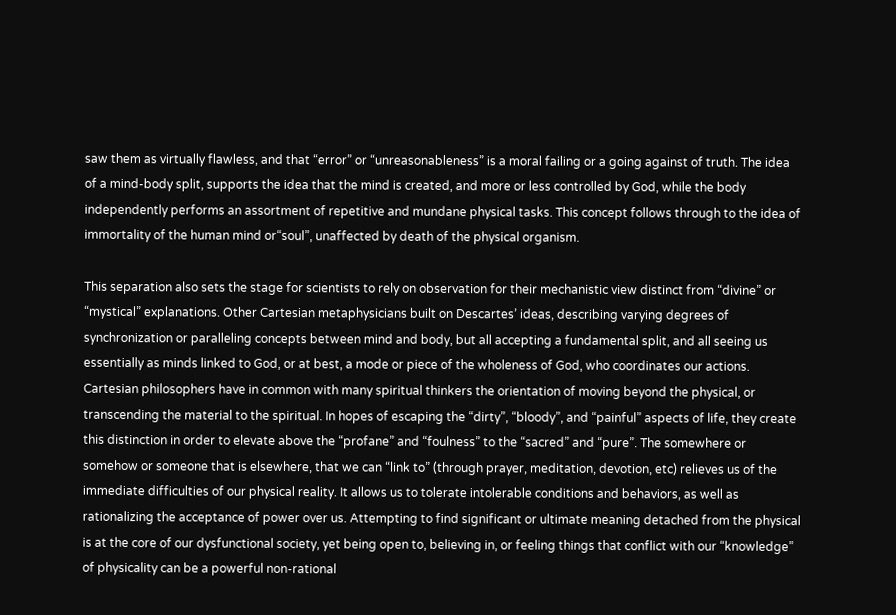saw them as virtually flawless, and that “error” or “unreasonableness” is a moral failing or a going against of truth. The idea of a mind-body split, supports the idea that the mind is created, and more or less controlled by God, while the body independently performs an assortment of repetitive and mundane physical tasks. This concept follows through to the idea of immortality of the human mind or“soul”, unaffected by death of the physical organism.

This separation also sets the stage for scientists to rely on observation for their mechanistic view distinct from “divine” or “mystical” explanations. Other Cartesian metaphysicians built on Descartes’ ideas, describing varying degrees of synchronization or paralleling concepts between mind and body, but all accepting a fundamental split, and all seeing us essentially as minds linked to God, or at best, a mode or piece of the wholeness of God, who coordinates our actions. Cartesian philosophers have in common with many spiritual thinkers the orientation of moving beyond the physical, or transcending the material to the spiritual. In hopes of escaping the “dirty”, “bloody”, and “painful” aspects of life, they create this distinction in order to elevate above the “profane” and “foulness” to the “sacred” and “pure”. The somewhere or somehow or someone that is elsewhere, that we can “link to” (through prayer, meditation, devotion, etc) relieves us of the immediate difficulties of our physical reality. It allows us to tolerate intolerable conditions and behaviors, as well as rationalizing the acceptance of power over us. Attempting to find significant or ultimate meaning detached from the physical is at the core of our dysfunctional society, yet being open to, believing in, or feeling things that conflict with our “knowledge” of physicality can be a powerful non-rational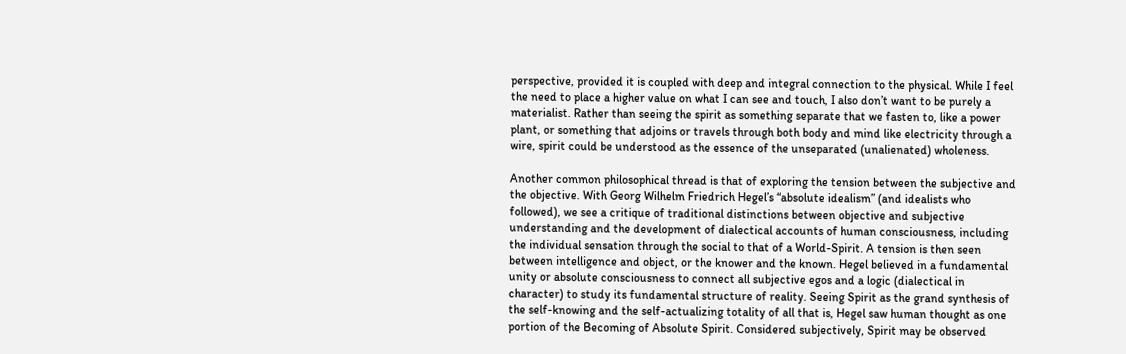perspective, provided it is coupled with deep and integral connection to the physical. While I feel the need to place a higher value on what I can see and touch, I also don’t want to be purely a materialist. Rather than seeing the spirit as something separate that we fasten to, like a power plant, or something that adjoins or travels through both body and mind like electricity through a wire, spirit could be understood as the essence of the unseparated (unalienated) wholeness.

Another common philosophical thread is that of exploring the tension between the subjective and the objective. With Georg Wilhelm Friedrich Hegel’s “absolute idealism” (and idealists who followed), we see a critique of traditional distinctions between objective and subjective understanding and the development of dialectical accounts of human consciousness, including the individual sensation through the social to that of a World-Spirit. A tension is then seen between intelligence and object, or the knower and the known. Hegel believed in a fundamental unity or absolute consciousness to connect all subjective egos and a logic (dialectical in character) to study its fundamental structure of reality. Seeing Spirit as the grand synthesis of the self-knowing and the self-actualizing totality of all that is, Hegel saw human thought as one portion of the Becoming of Absolute Spirit. Considered subjectively, Spirit may be observed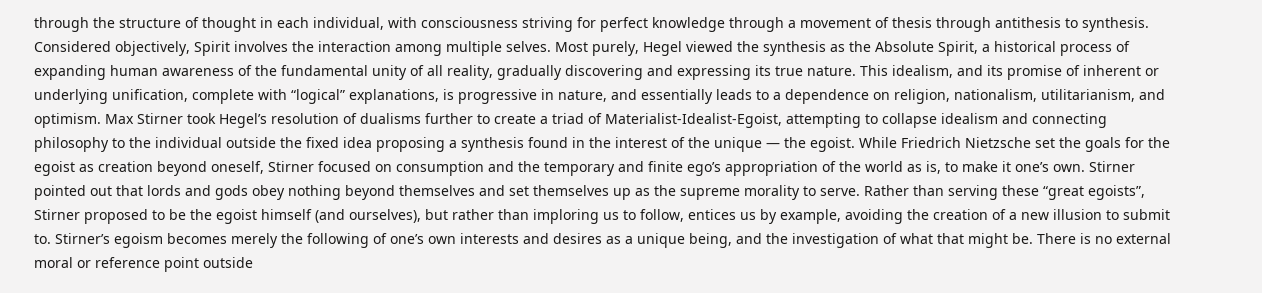through the structure of thought in each individual, with consciousness striving for perfect knowledge through a movement of thesis through antithesis to synthesis. Considered objectively, Spirit involves the interaction among multiple selves. Most purely, Hegel viewed the synthesis as the Absolute Spirit, a historical process of expanding human awareness of the fundamental unity of all reality, gradually discovering and expressing its true nature. This idealism, and its promise of inherent or underlying unification, complete with “logical” explanations, is progressive in nature, and essentially leads to a dependence on religion, nationalism, utilitarianism, and optimism. Max Stirner took Hegel’s resolution of dualisms further to create a triad of Materialist-Idealist-Egoist, attempting to collapse idealism and connecting philosophy to the individual outside the fixed idea proposing a synthesis found in the interest of the unique — the egoist. While Friedrich Nietzsche set the goals for the egoist as creation beyond oneself, Stirner focused on consumption and the temporary and finite ego’s appropriation of the world as is, to make it one’s own. Stirner pointed out that lords and gods obey nothing beyond themselves and set themselves up as the supreme morality to serve. Rather than serving these “great egoists”, Stirner proposed to be the egoist himself (and ourselves), but rather than imploring us to follow, entices us by example, avoiding the creation of a new illusion to submit to. Stirner’s egoism becomes merely the following of one’s own interests and desires as a unique being, and the investigation of what that might be. There is no external moral or reference point outside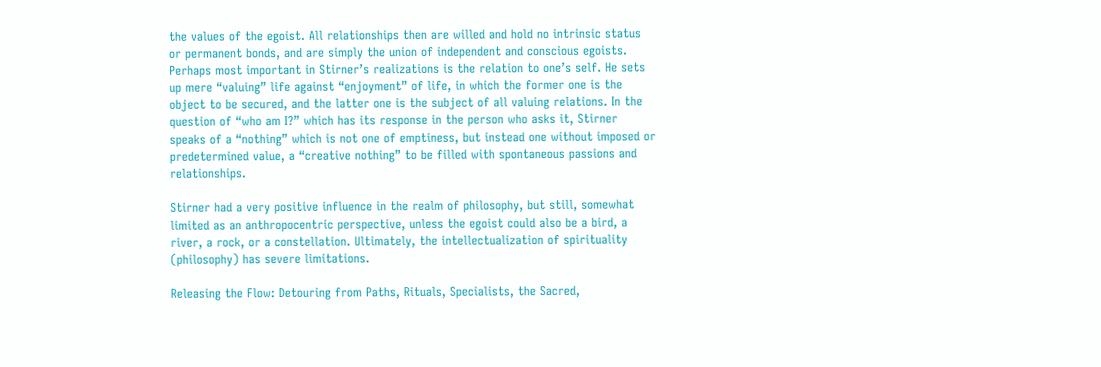the values of the egoist. All relationships then are willed and hold no intrinsic status or permanent bonds, and are simply the union of independent and conscious egoists. Perhaps most important in Stirner’s realizations is the relation to one’s self. He sets up mere “valuing” life against “enjoyment” of life, in which the former one is the object to be secured, and the latter one is the subject of all valuing relations. In the question of “who am I?” which has its response in the person who asks it, Stirner speaks of a “nothing” which is not one of emptiness, but instead one without imposed or predetermined value, a “creative nothing” to be filled with spontaneous passions and relationships.

Stirner had a very positive influence in the realm of philosophy, but still, somewhat limited as an anthropocentric perspective, unless the egoist could also be a bird, a river, a rock, or a constellation. Ultimately, the intellectualization of spirituality (philosophy) has severe limitations.

Releasing the Flow: Detouring from Paths, Rituals, Specialists, the Sacred,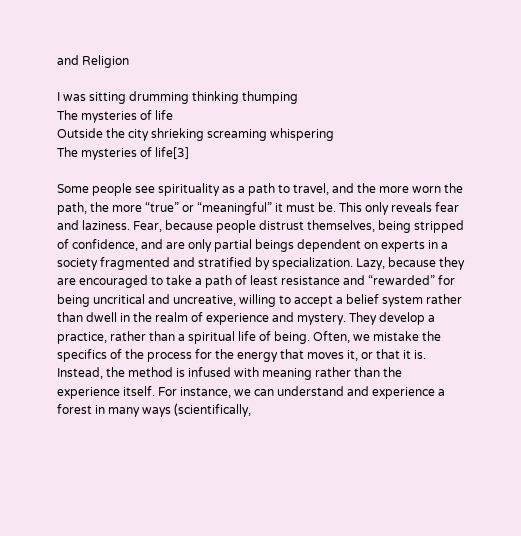and Religion

I was sitting drumming thinking thumping
The mysteries of life
Outside the city shrieking screaming whispering
The mysteries of life[3]

Some people see spirituality as a path to travel, and the more worn the path, the more “true” or “meaningful” it must be. This only reveals fear and laziness. Fear, because people distrust themselves, being stripped of confidence, and are only partial beings dependent on experts in a society fragmented and stratified by specialization. Lazy, because they are encouraged to take a path of least resistance and “rewarded” for being uncritical and uncreative, willing to accept a belief system rather than dwell in the realm of experience and mystery. They develop a practice, rather than a spiritual life of being. Often, we mistake the specifics of the process for the energy that moves it, or that it is. Instead, the method is infused with meaning rather than the experience itself. For instance, we can understand and experience a forest in many ways (scientifically,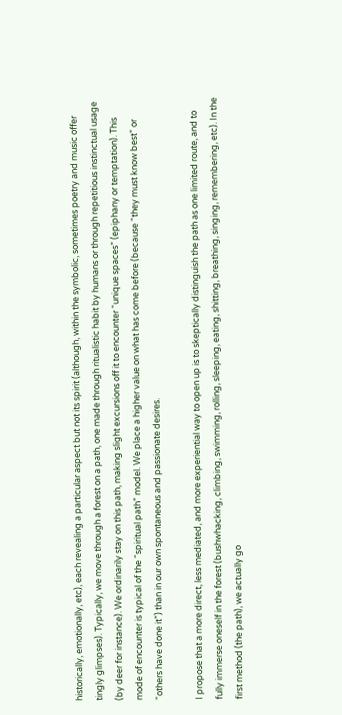historically, emotionally, etc), each revealing a particular aspect but not its spirit (although, within the symbolic, sometimes poetry and music offer tingly glimpses). Typically, we move through a forest on a path, one made through ritualistic habit by humans or through repetitious instinctual usage (by deer for instance). We ordinarily stay on this path, making slight excursions off it to encounter “unique spaces” (epiphany or temptation). This mode of encounter is typical of the “spiritual path” model. We place a higher value on what has come before (because “they must know best” or “others have done it”) than in our own spontaneous and passionate desires.

I propose that a more direct, less mediated, and more experiential way to open up is to skeptically distinguish the path as one limited route, and to fully immerse oneself in the forest (bushwhacking, climbing, swimming, rolling, sleeping, eating, shitting, breathing, singing, remembering, etc). In the first method (the path), we actually go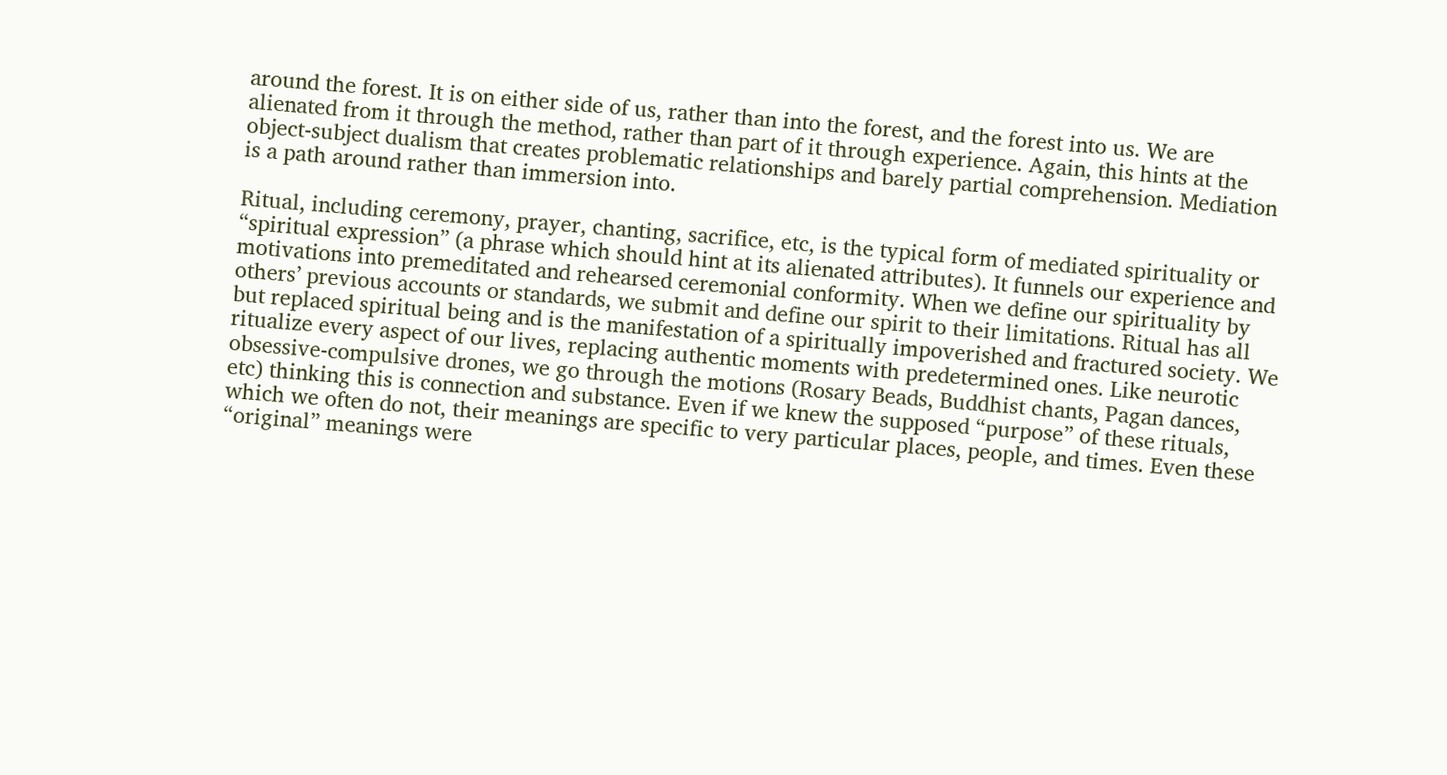around the forest. It is on either side of us, rather than into the forest, and the forest into us. We are alienated from it through the method, rather than part of it through experience. Again, this hints at the object-subject dualism that creates problematic relationships and barely partial comprehension. Mediation is a path around rather than immersion into.

Ritual, including ceremony, prayer, chanting, sacrifice, etc, is the typical form of mediated spirituality or “spiritual expression” (a phrase which should hint at its alienated attributes). It funnels our experience and motivations into premeditated and rehearsed ceremonial conformity. When we define our spirituality by others’ previous accounts or standards, we submit and define our spirit to their limitations. Ritual has all but replaced spiritual being and is the manifestation of a spiritually impoverished and fractured society. We ritualize every aspect of our lives, replacing authentic moments with predetermined ones. Like neurotic obsessive-compulsive drones, we go through the motions (Rosary Beads, Buddhist chants, Pagan dances, etc) thinking this is connection and substance. Even if we knew the supposed “purpose” of these rituals, which we often do not, their meanings are specific to very particular places, people, and times. Even these “original” meanings were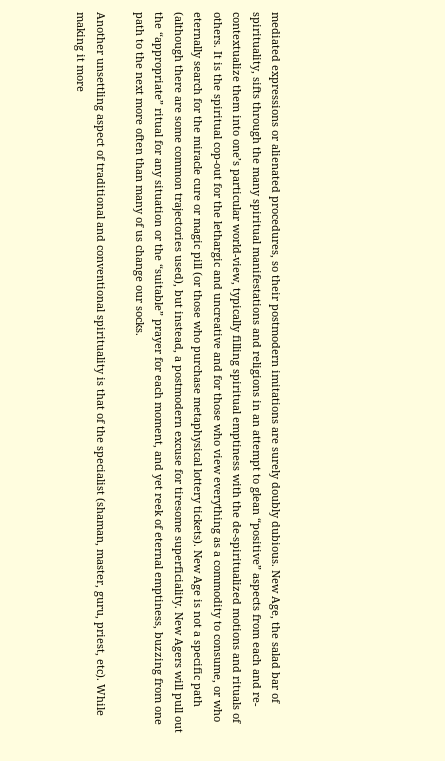mediated expressions or alienated procedures, so their postmodern imitations are surely doubly dubious. New Age, the salad bar of spirituality, sifts through the many spiritual manifestations and religions in an attempt to glean “positive” aspects from each and re-contextualize them into one’s particular world-view, typically filling spiritual emptiness with the de-spiritualized motions and rituals of others. It is the spiritual cop-out for the lethargic and uncreative and for those who view everything as a commodity to consume, or who eternally search for the miracle cure or magic pill (or those who purchase metaphysical lottery tickets). New Age is not a specific path (although there are some common trajectories used), but instead, a postmodern excuse for tiresome superficiality. New Agers will pull out the “appropriate” ritual for any situation or the “suitable” prayer for each moment, and yet reek of eternal emptiness, buzzing from one path to the next more often than many of us change our socks.

Another unsettling aspect of traditional and conventional spirituality is that of the specialist (shaman, master, guru, priest, etc). While making it more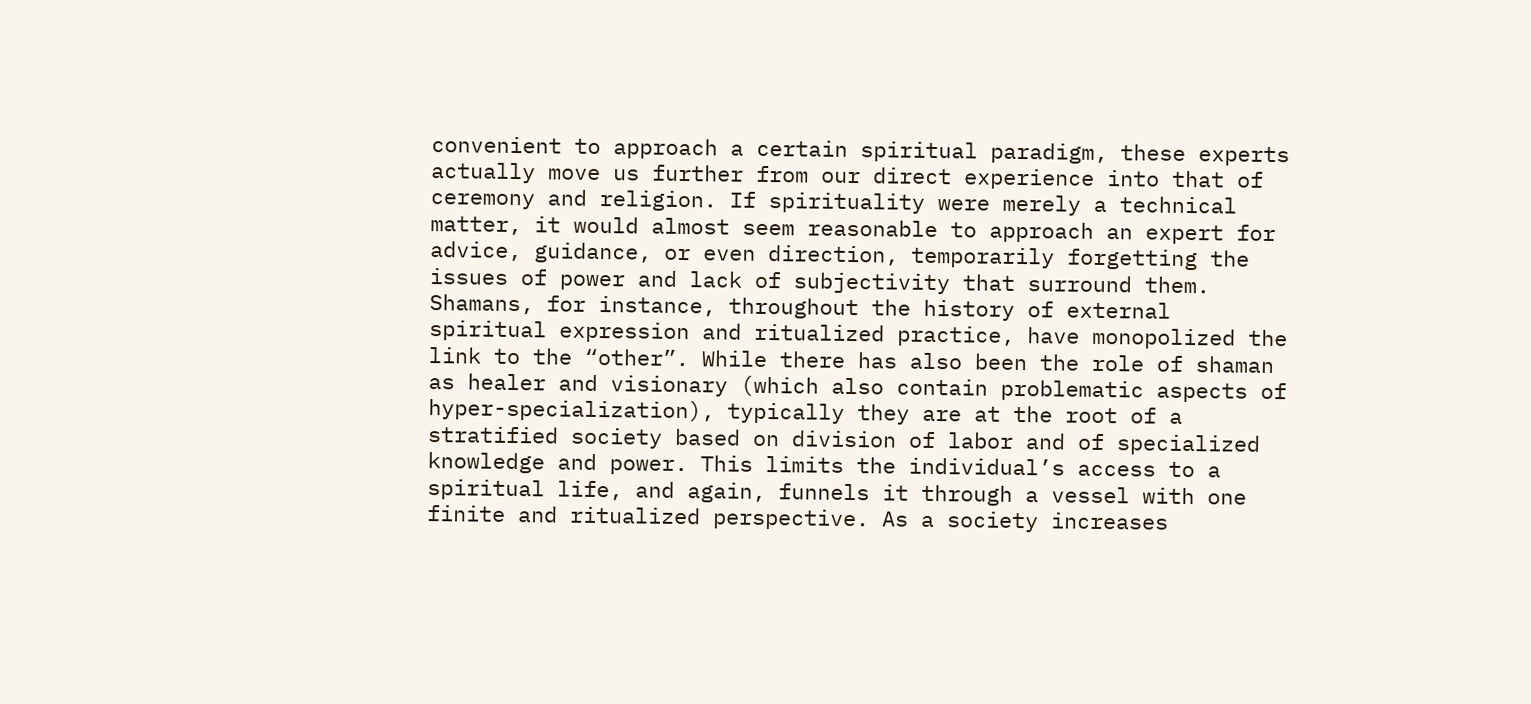convenient to approach a certain spiritual paradigm, these experts actually move us further from our direct experience into that of ceremony and religion. If spirituality were merely a technical matter, it would almost seem reasonable to approach an expert for advice, guidance, or even direction, temporarily forgetting the issues of power and lack of subjectivity that surround them. Shamans, for instance, throughout the history of external spiritual expression and ritualized practice, have monopolized the link to the “other”. While there has also been the role of shaman as healer and visionary (which also contain problematic aspects of hyper-specialization), typically they are at the root of a stratified society based on division of labor and of specialized knowledge and power. This limits the individual’s access to a spiritual life, and again, funnels it through a vessel with one finite and ritualized perspective. As a society increases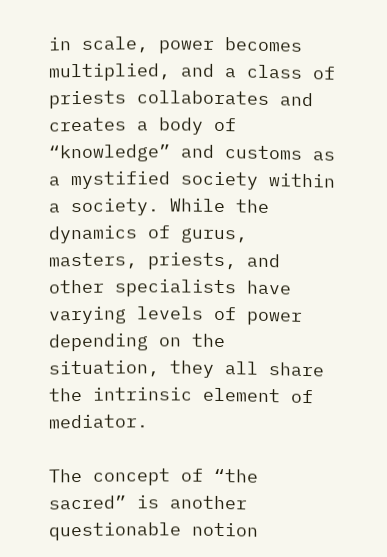in scale, power becomes multiplied, and a class of priests collaborates and creates a body of “knowledge” and customs as a mystified society within a society. While the dynamics of gurus, masters, priests, and other specialists have varying levels of power depending on the situation, they all share the intrinsic element of mediator.

The concept of “the sacred” is another questionable notion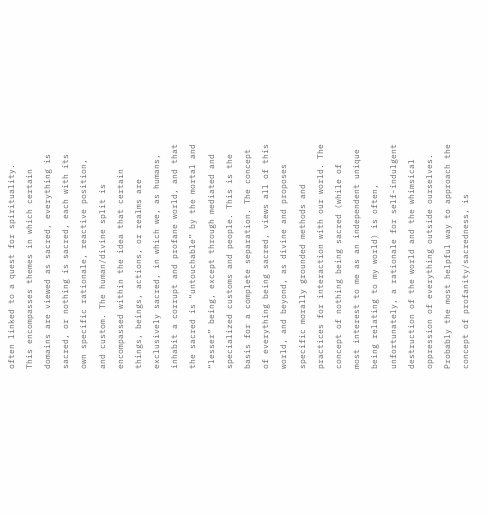often linked to a quest for spirituality. This encompasses themes in which certain domains are viewed as sacred, everything is sacred, or nothing is sacred, each with its own specific rationale, reactive position, and custom. The human/divine split is encompassed within the idea that certain things, beings, actions, or realms are exclusively sacred, in which we, as humans, inhabit a corrupt and profane world, and that the sacred is “untouchable” by the mortal and “lesser” being, except through mediated and specialized customs and people. This is the basis for a complete separation. The concept of everything being sacred, views all of this world, and beyond, as divine and proposes specific morally grounded methods and practices for interaction with our world. The concept of nothing being sacred (while of most interest to me as an independent unique being relating to my world) is often, unfortunately, a rationale for self-indulgent destruction of the world and the whimsical oppression of everything outside ourselves. Probably the most helpful way to approach the concept of profanity/sacredness, is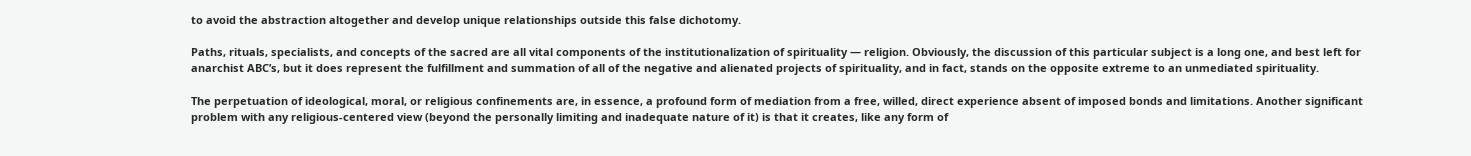to avoid the abstraction altogether and develop unique relationships outside this false dichotomy.

Paths, rituals, specialists, and concepts of the sacred are all vital components of the institutionalization of spirituality — religion. Obviously, the discussion of this particular subject is a long one, and best left for anarchist ABC’s, but it does represent the fulfillment and summation of all of the negative and alienated projects of spirituality, and in fact, stands on the opposite extreme to an unmediated spirituality.

The perpetuation of ideological, moral, or religious confinements are, in essence, a profound form of mediation from a free, willed, direct experience absent of imposed bonds and limitations. Another significant problem with any religious-centered view (beyond the personally limiting and inadequate nature of it) is that it creates, like any form of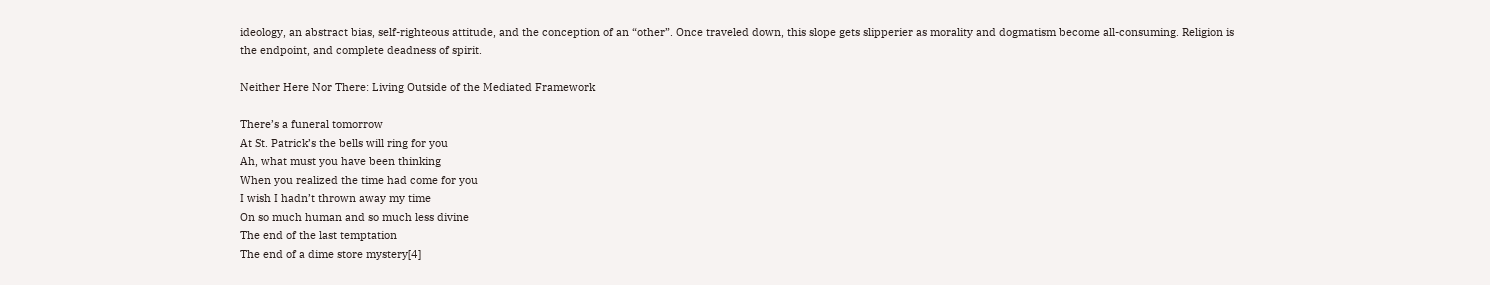ideology, an abstract bias, self-righteous attitude, and the conception of an “other”. Once traveled down, this slope gets slipperier as morality and dogmatism become all-consuming. Religion is the endpoint, and complete deadness of spirit.

Neither Here Nor There: Living Outside of the Mediated Framework

There’s a funeral tomorrow
At St. Patrick’s the bells will ring for you
Ah, what must you have been thinking
When you realized the time had come for you
I wish I hadn’t thrown away my time
On so much human and so much less divine
The end of the last temptation
The end of a dime store mystery[4]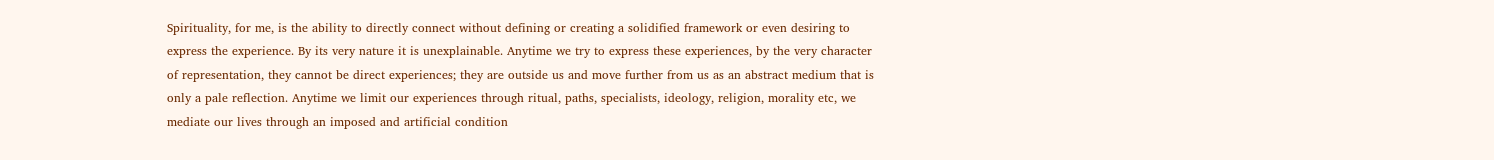Spirituality, for me, is the ability to directly connect without defining or creating a solidified framework or even desiring to express the experience. By its very nature it is unexplainable. Anytime we try to express these experiences, by the very character of representation, they cannot be direct experiences; they are outside us and move further from us as an abstract medium that is only a pale reflection. Anytime we limit our experiences through ritual, paths, specialists, ideology, religion, morality etc, we mediate our lives through an imposed and artificial condition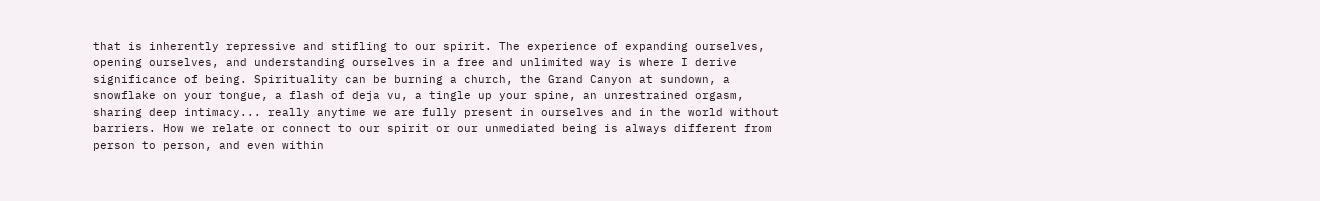that is inherently repressive and stifling to our spirit. The experience of expanding ourselves, opening ourselves, and understanding ourselves in a free and unlimited way is where I derive significance of being. Spirituality can be burning a church, the Grand Canyon at sundown, a snowflake on your tongue, a flash of deja vu, a tingle up your spine, an unrestrained orgasm, sharing deep intimacy... really anytime we are fully present in ourselves and in the world without barriers. How we relate or connect to our spirit or our unmediated being is always different from person to person, and even within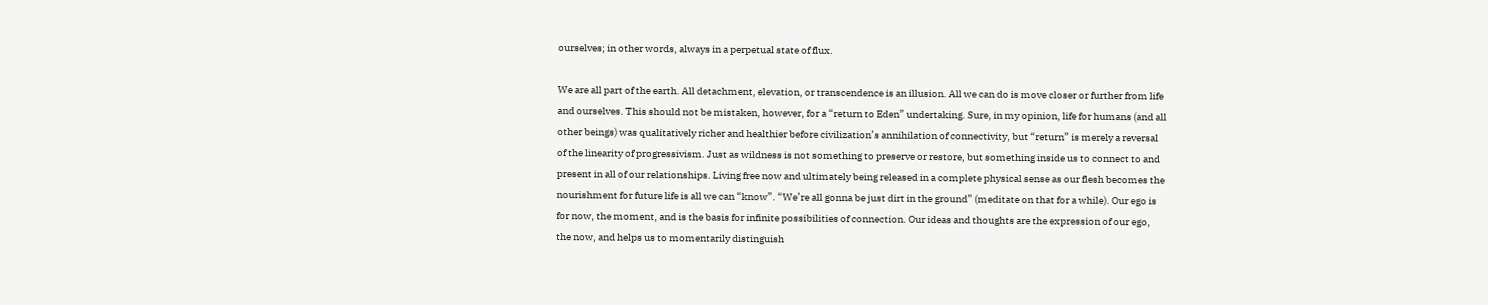ourselves; in other words, always in a perpetual state of flux.

We are all part of the earth. All detachment, elevation, or transcendence is an illusion. All we can do is move closer or further from life and ourselves. This should not be mistaken, however, for a “return to Eden” undertaking. Sure, in my opinion, life for humans (and all other beings) was qualitatively richer and healthier before civilization’s annihilation of connectivity, but “return” is merely a reversal of the linearity of progressivism. Just as wildness is not something to preserve or restore, but something inside us to connect to and present in all of our relationships. Living free now and ultimately being released in a complete physical sense as our flesh becomes the nourishment for future life is all we can “know”. “We’re all gonna be just dirt in the ground” (meditate on that for a while). Our ego is for now, the moment, and is the basis for infinite possibilities of connection. Our ideas and thoughts are the expression of our ego, the now, and helps us to momentarily distinguish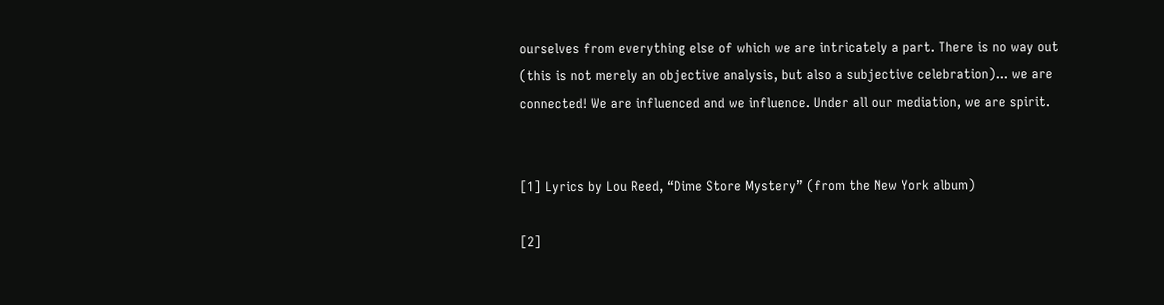ourselves from everything else of which we are intricately a part. There is no way out (this is not merely an objective analysis, but also a subjective celebration)... we are connected! We are influenced and we influence. Under all our mediation, we are spirit.


[1] Lyrics by Lou Reed, “Dime Store Mystery” (from the New York album)

[2]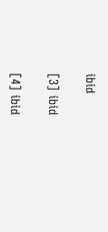ibid

[3] ibid

[4] ibid